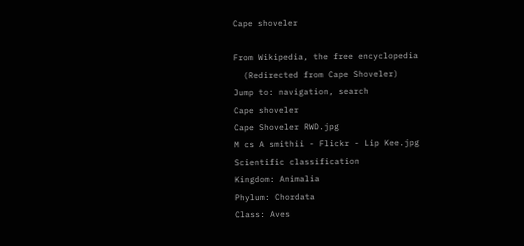Cape shoveler

From Wikipedia, the free encyclopedia
  (Redirected from Cape Shoveler)
Jump to: navigation, search
Cape shoveler
Cape Shoveler RWD.jpg
M cs A smithii - Flickr - Lip Kee.jpg
Scientific classification
Kingdom: Animalia
Phylum: Chordata
Class: Aves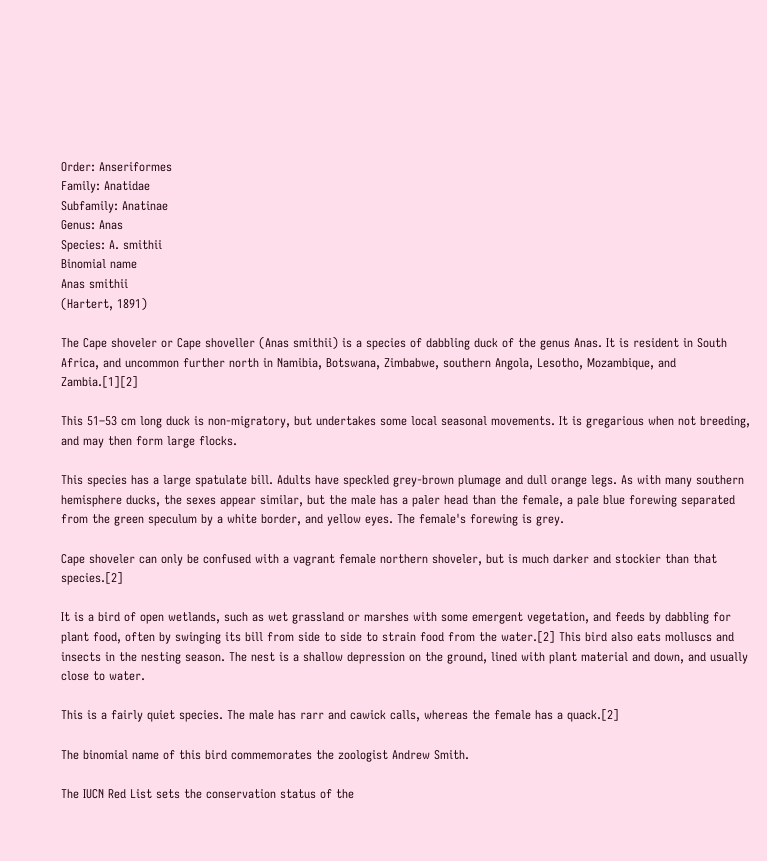Order: Anseriformes
Family: Anatidae
Subfamily: Anatinae
Genus: Anas
Species: A. smithii
Binomial name
Anas smithii
(Hartert, 1891)

The Cape shoveler or Cape shoveller (Anas smithii) is a species of dabbling duck of the genus Anas. It is resident in South Africa, and uncommon further north in Namibia, Botswana, Zimbabwe, southern Angola, Lesotho, Mozambique, and Zambia.[1][2]

This 51–53 cm long duck is non-migratory, but undertakes some local seasonal movements. It is gregarious when not breeding, and may then form large flocks.

This species has a large spatulate bill. Adults have speckled grey-brown plumage and dull orange legs. As with many southern hemisphere ducks, the sexes appear similar, but the male has a paler head than the female, a pale blue forewing separated from the green speculum by a white border, and yellow eyes. The female's forewing is grey.

Cape shoveler can only be confused with a vagrant female northern shoveler, but is much darker and stockier than that species.[2]

It is a bird of open wetlands, such as wet grassland or marshes with some emergent vegetation, and feeds by dabbling for plant food, often by swinging its bill from side to side to strain food from the water.[2] This bird also eats molluscs and insects in the nesting season. The nest is a shallow depression on the ground, lined with plant material and down, and usually close to water.

This is a fairly quiet species. The male has rarr and cawick calls, whereas the female has a quack.[2]

The binomial name of this bird commemorates the zoologist Andrew Smith.

The IUCN Red List sets the conservation status of the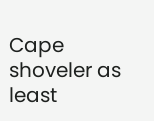Cape shoveler as least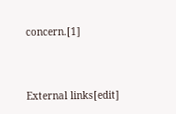concern.[1]



External links[edit]